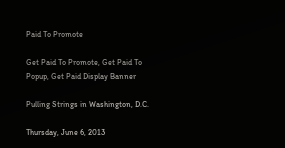Paid To Promote

Get Paid To Promote, Get Paid To Popup, Get Paid Display Banner

Pulling Strings in Washington, D.C.

Thursday, June 6, 2013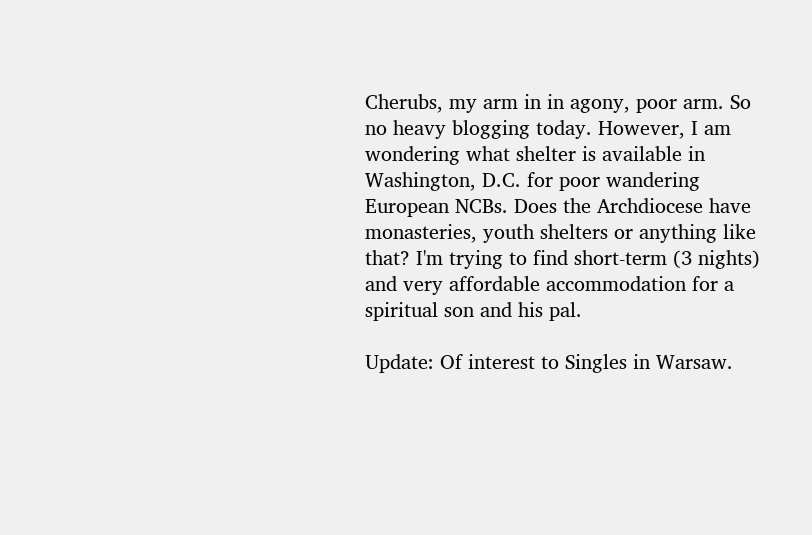Cherubs, my arm in in agony, poor arm. So no heavy blogging today. However, I am wondering what shelter is available in Washington, D.C. for poor wandering European NCBs. Does the Archdiocese have monasteries, youth shelters or anything like that? I'm trying to find short-term (3 nights) and very affordable accommodation for a spiritual son and his pal.

Update: Of interest to Singles in Warsaw.